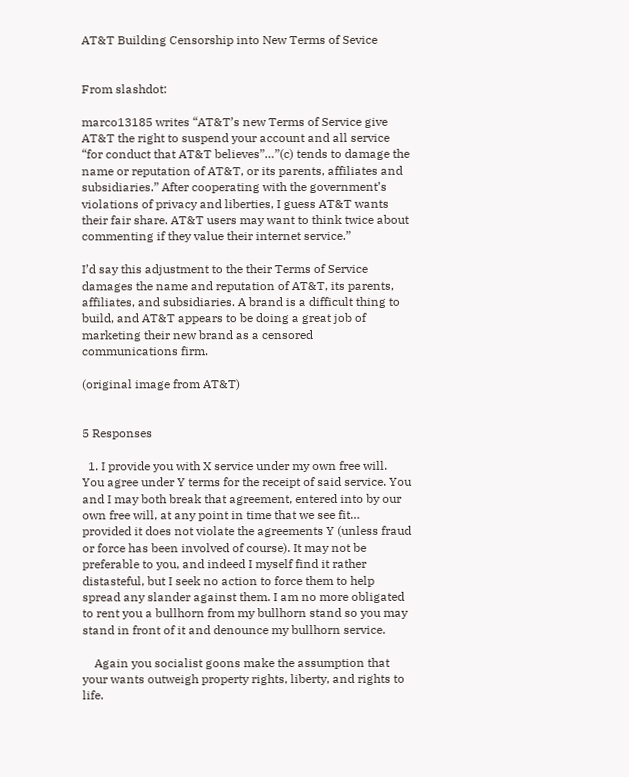AT&T Building Censorship into New Terms of Sevice


From slashdot:

marco13185 writes “AT&T’s new Terms of Service give AT&T the right to suspend your account and all service “for conduct that AT&T believes”…”(c) tends to damage the name or reputation of AT&T, or its parents, affiliates and subsidiaries.” After cooperating with the government’s violations of privacy and liberties, I guess AT&T wants their fair share. AT&T users may want to think twice about commenting if they value their internet service.”

I’d say this adjustment to the their Terms of Service damages the name and reputation of AT&T, its parents, affiliates, and subsidiaries. A brand is a difficult thing to build, and AT&T appears to be doing a great job of marketing their new brand as a censored communications firm.

(original image from AT&T)


5 Responses

  1. I provide you with X service under my own free will. You agree under Y terms for the receipt of said service. You and I may both break that agreement, entered into by our own free will, at any point in time that we see fit… provided it does not violate the agreements Y (unless fraud or force has been involved of course). It may not be preferable to you, and indeed I myself find it rather distasteful, but I seek no action to force them to help spread any slander against them. I am no more obligated to rent you a bullhorn from my bullhorn stand so you may stand in front of it and denounce my bullhorn service.

    Again you socialist goons make the assumption that your wants outweigh property rights, liberty, and rights to life.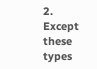2. Except these types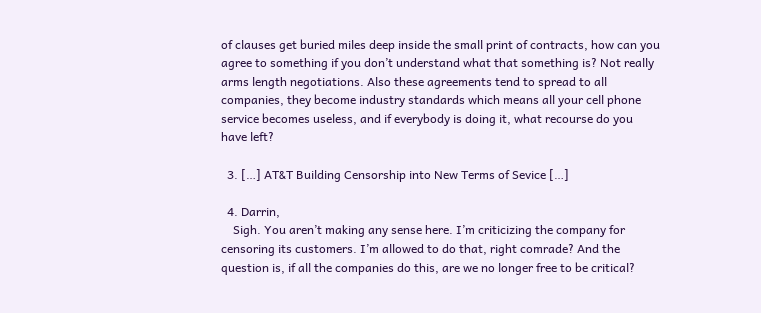of clauses get buried miles deep inside the small print of contracts, how can you agree to something if you don’t understand what that something is? Not really arms length negotiations. Also these agreements tend to spread to all companies, they become industry standards which means all your cell phone service becomes useless, and if everybody is doing it, what recourse do you have left?

  3. […] AT&T Building Censorship into New Terms of Sevice […]

  4. Darrin,
    Sigh. You aren’t making any sense here. I’m criticizing the company for censoring its customers. I’m allowed to do that, right comrade? And the question is, if all the companies do this, are we no longer free to be critical?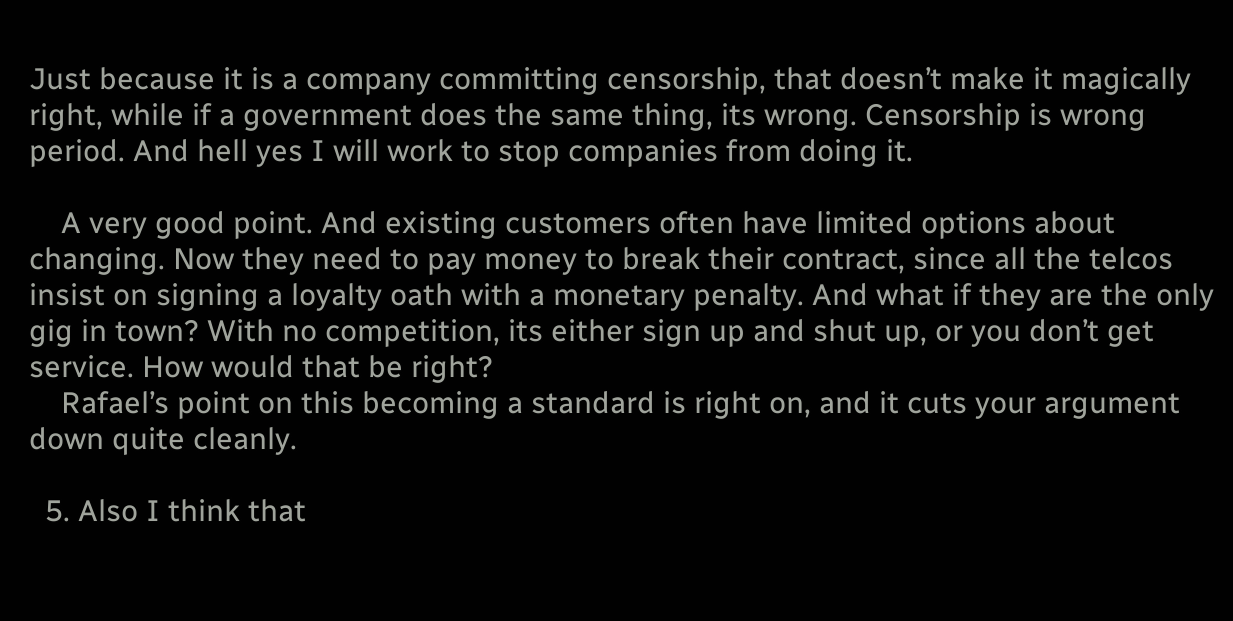Just because it is a company committing censorship, that doesn’t make it magically right, while if a government does the same thing, its wrong. Censorship is wrong period. And hell yes I will work to stop companies from doing it.

    A very good point. And existing customers often have limited options about changing. Now they need to pay money to break their contract, since all the telcos insist on signing a loyalty oath with a monetary penalty. And what if they are the only gig in town? With no competition, its either sign up and shut up, or you don’t get service. How would that be right?
    Rafael’s point on this becoming a standard is right on, and it cuts your argument down quite cleanly.

  5. Also I think that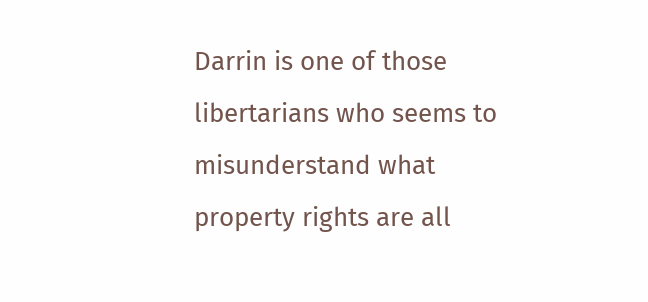Darrin is one of those libertarians who seems to misunderstand what property rights are all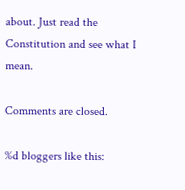about. Just read the Constitution and see what I mean.

Comments are closed.

%d bloggers like this: